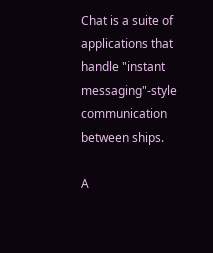Chat is a suite of applications that handle "instant messaging"-style communication between ships.

A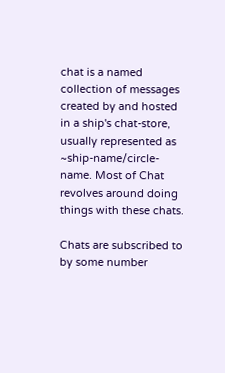chat is a named collection of messages created by and hosted in a ship's chat-store, usually represented as ~ship-name/circle-name. Most of Chat revolves around doing things with these chats.

Chats are subscribed to by some number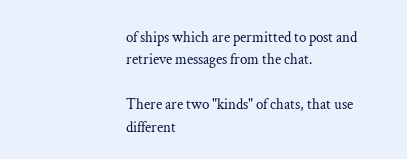of ships which are permitted to post and retrieve messages from the chat.

There are two "kinds" of chats, that use different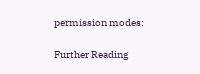permission modes:

Further Reading